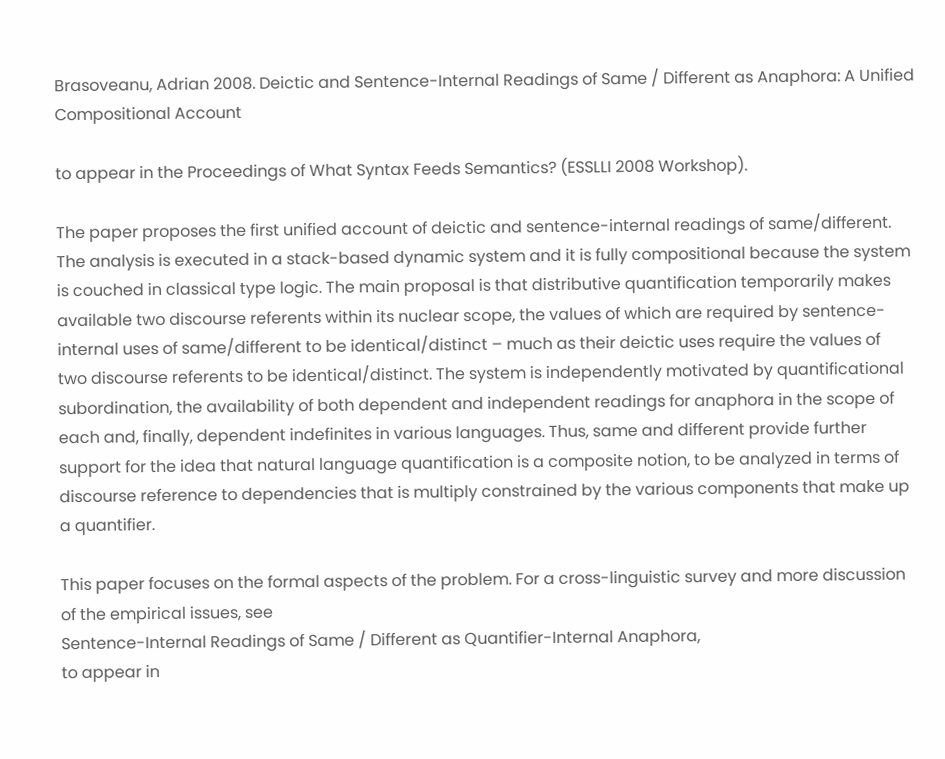Brasoveanu, Adrian 2008. Deictic and Sentence-Internal Readings of Same / Different as Anaphora: A Unified Compositional Account

to appear in the Proceedings of What Syntax Feeds Semantics? (ESSLLI 2008 Workshop).

The paper proposes the first unified account of deictic and sentence-internal readings of same/different.
The analysis is executed in a stack-based dynamic system and it is fully compositional because the system
is couched in classical type logic. The main proposal is that distributive quantification temporarily makes
available two discourse referents within its nuclear scope, the values of which are required by sentence-
internal uses of same/different to be identical/distinct – much as their deictic uses require the values of
two discourse referents to be identical/distinct. The system is independently motivated by quantificational
subordination, the availability of both dependent and independent readings for anaphora in the scope of
each and, finally, dependent indefinites in various languages. Thus, same and different provide further
support for the idea that natural language quantification is a composite notion, to be analyzed in terms of
discourse reference to dependencies that is multiply constrained by the various components that make up
a quantifier.

This paper focuses on the formal aspects of the problem. For a cross-linguistic survey and more discussion
of the empirical issues, see
Sentence-Internal Readings of Same / Different as Quantifier-Internal Anaphora,
to appear in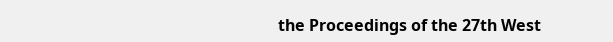the Proceedings of the 27th West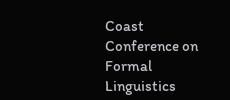Coast Conference on Formal Linguistics